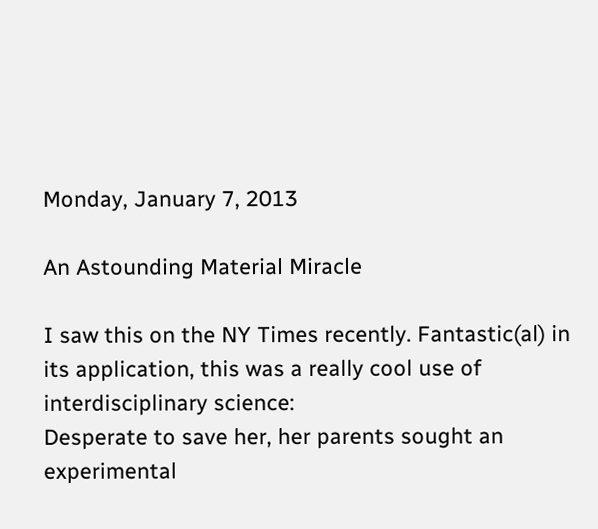Monday, January 7, 2013

An Astounding Material Miracle

I saw this on the NY Times recently. Fantastic(al) in its application, this was a really cool use of interdisciplinary science:
Desperate to save her, her parents sought an experimental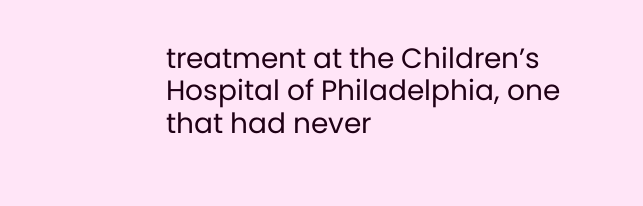treatment at the Children’s Hospital of Philadelphia, one that had never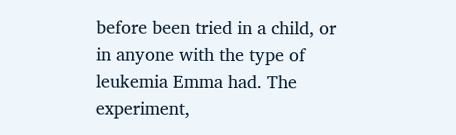before been tried in a child, or in anyone with the type of leukemia Emma had. The experiment,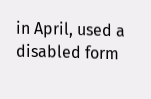in April, used a disabled form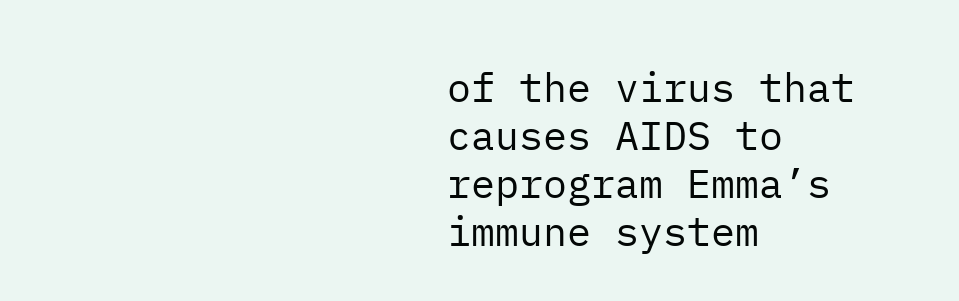of the virus that causes AIDS to reprogram Emma’s immune system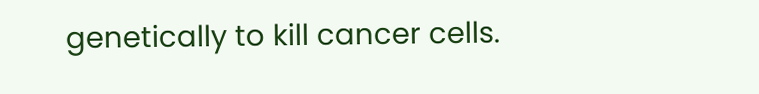genetically to kill cancer cells.